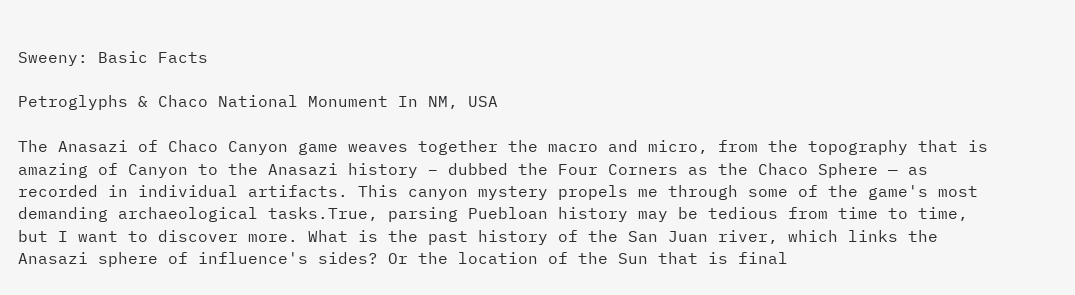Sweeny: Basic Facts

Petroglyphs & Chaco National Monument In NM, USA

The Anasazi of Chaco Canyon game weaves together the macro and micro, from the topography that is amazing of Canyon to the Anasazi history – dubbed the Four Corners as the Chaco Sphere — as recorded in individual artifacts. This canyon mystery propels me through some of the game's most demanding archaeological tasks.True, parsing Puebloan history may be tedious from time to time, but I want to discover more. What is the past history of the San Juan river, which links the Anasazi sphere of influence's sides? Or the location of the Sun that is final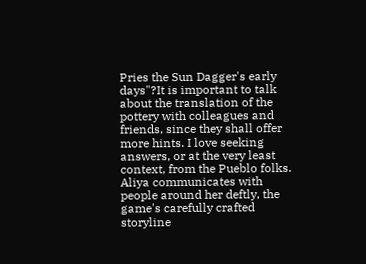Pries the Sun Dagger's early days"?It is important to talk about the translation of the pottery with colleagues and friends, since they shall offer more hints. I love seeking answers, or at the very least context, from the Pueblo folks. Aliya communicates with people around her deftly, the game's carefully crafted storyline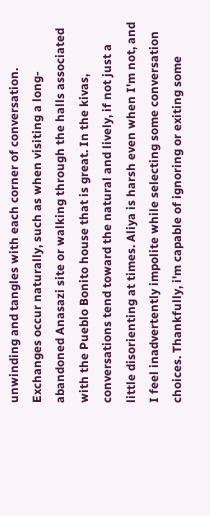unwinding and tangles with each corner of conversation. Exchanges occur naturally, such as when visiting a long-abandoned Anasazi site or walking through the halls associated with the Pueblo Bonito house that is great. In the kivas, conversations tend toward the natural and lively, if not just a little disorienting at times. Aliya is harsh even when I'm not, and I feel inadvertently impolite while selecting some conversation choices. Thankfully, i'm capable of ignoring or exiting some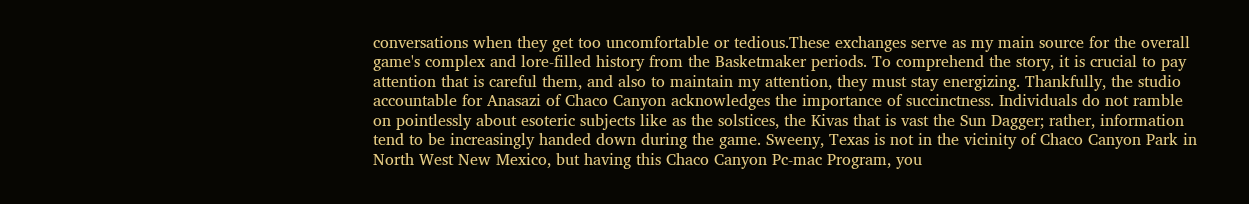conversations when they get too uncomfortable or tedious.These exchanges serve as my main source for the overall game's complex and lore-filled history from the Basketmaker periods. To comprehend the story, it is crucial to pay attention that is careful them, and also to maintain my attention, they must stay energizing. Thankfully, the studio accountable for Anasazi of Chaco Canyon acknowledges the importance of succinctness. Individuals do not ramble on pointlessly about esoteric subjects like as the solstices, the Kivas that is vast the Sun Dagger; rather, information tend to be increasingly handed down during the game. Sweeny, Texas is not in the vicinity of Chaco Canyon Park in North West New Mexico, but having this Chaco Canyon Pc-mac Program, you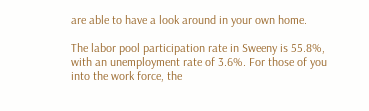are able to have a look around in your own home.

The labor pool participation rate in Sweeny is 55.8%, with an unemployment rate of 3.6%. For those of you into the work force, the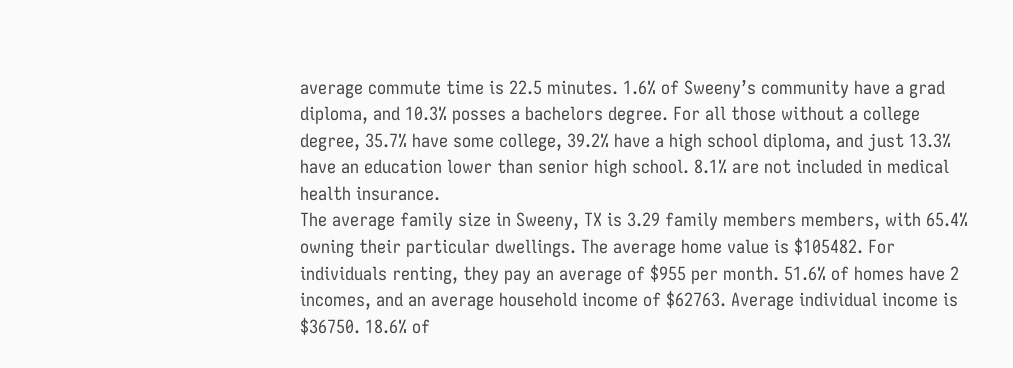average commute time is 22.5 minutes. 1.6% of Sweeny’s community have a grad diploma, and 10.3% posses a bachelors degree. For all those without a college degree, 35.7% have some college, 39.2% have a high school diploma, and just 13.3% have an education lower than senior high school. 8.1% are not included in medical health insurance.
The average family size in Sweeny, TX is 3.29 family members members, with 65.4% owning their particular dwellings. The average home value is $105482. For individuals renting, they pay an average of $955 per month. 51.6% of homes have 2 incomes, and an average household income of $62763. Average individual income is $36750. 18.6% of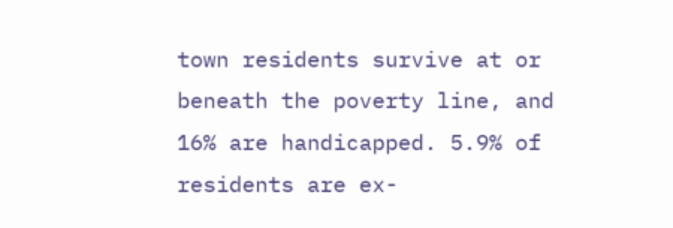town residents survive at or beneath the poverty line, and 16% are handicapped. 5.9% of residents are ex-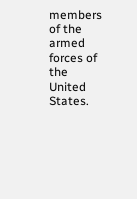members of the armed forces of the United States.